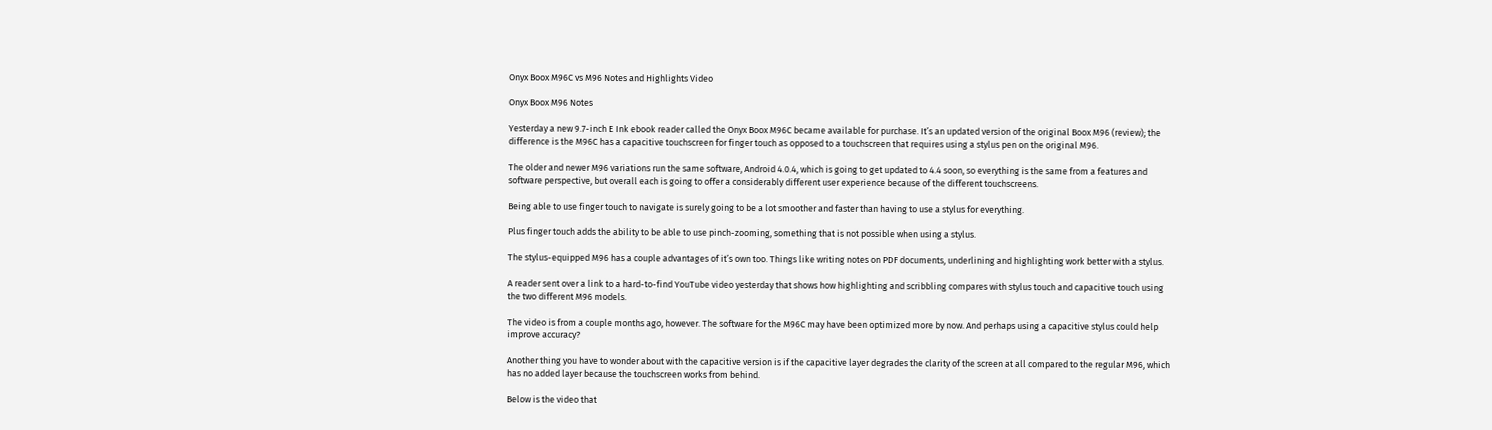Onyx Boox M96C vs M96 Notes and Highlights Video

Onyx Boox M96 Notes

Yesterday a new 9.7-inch E Ink ebook reader called the Onyx Boox M96C became available for purchase. It’s an updated version of the original Boox M96 (review); the difference is the M96C has a capacitive touchscreen for finger touch as opposed to a touchscreen that requires using a stylus pen on the original M96.

The older and newer M96 variations run the same software, Android 4.0.4, which is going to get updated to 4.4 soon, so everything is the same from a features and software perspective, but overall each is going to offer a considerably different user experience because of the different touchscreens.

Being able to use finger touch to navigate is surely going to be a lot smoother and faster than having to use a stylus for everything.

Plus finger touch adds the ability to be able to use pinch-zooming, something that is not possible when using a stylus.

The stylus-equipped M96 has a couple advantages of it’s own too. Things like writing notes on PDF documents, underlining and highlighting work better with a stylus.

A reader sent over a link to a hard-to-find YouTube video yesterday that shows how highlighting and scribbling compares with stylus touch and capacitive touch using the two different M96 models.

The video is from a couple months ago, however. The software for the M96C may have been optimized more by now. And perhaps using a capacitive stylus could help improve accuracy?

Another thing you have to wonder about with the capacitive version is if the capacitive layer degrades the clarity of the screen at all compared to the regular M96, which has no added layer because the touchscreen works from behind.

Below is the video that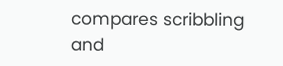compares scribbling and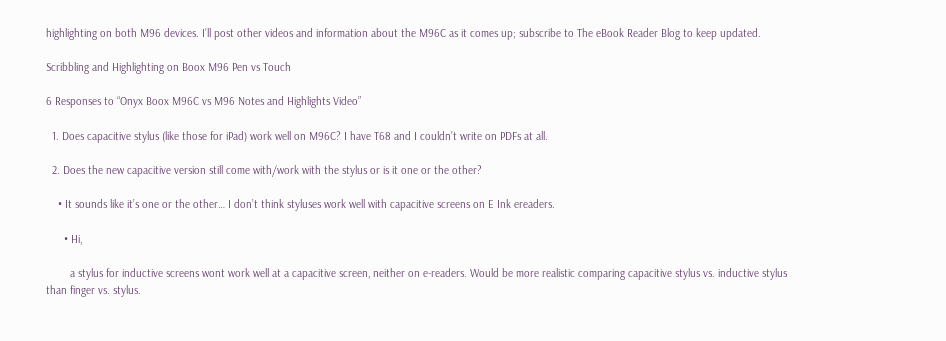highlighting on both M96 devices. I’ll post other videos and information about the M96C as it comes up; subscribe to The eBook Reader Blog to keep updated.

Scribbling and Highlighting on Boox M96 Pen vs Touch

6 Responses to “Onyx Boox M96C vs M96 Notes and Highlights Video”

  1. Does capacitive stylus (like those for iPad) work well on M96C? I have T68 and I couldn’t write on PDFs at all.

  2. Does the new capacitive version still come with/work with the stylus or is it one or the other?

    • It sounds like it’s one or the other… I don’t think styluses work well with capacitive screens on E Ink ereaders.

      • Hi,

        a stylus for inductive screens wont work well at a capacitive screen, neither on e-readers. Would be more realistic comparing capacitive stylus vs. inductive stylus than finger vs. stylus.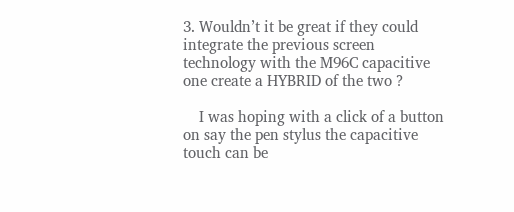3. Wouldn’t it be great if they could integrate the previous screen technology with the M96C capacitive one create a HYBRID of the two ?

    I was hoping with a click of a button on say the pen stylus the capacitive touch can be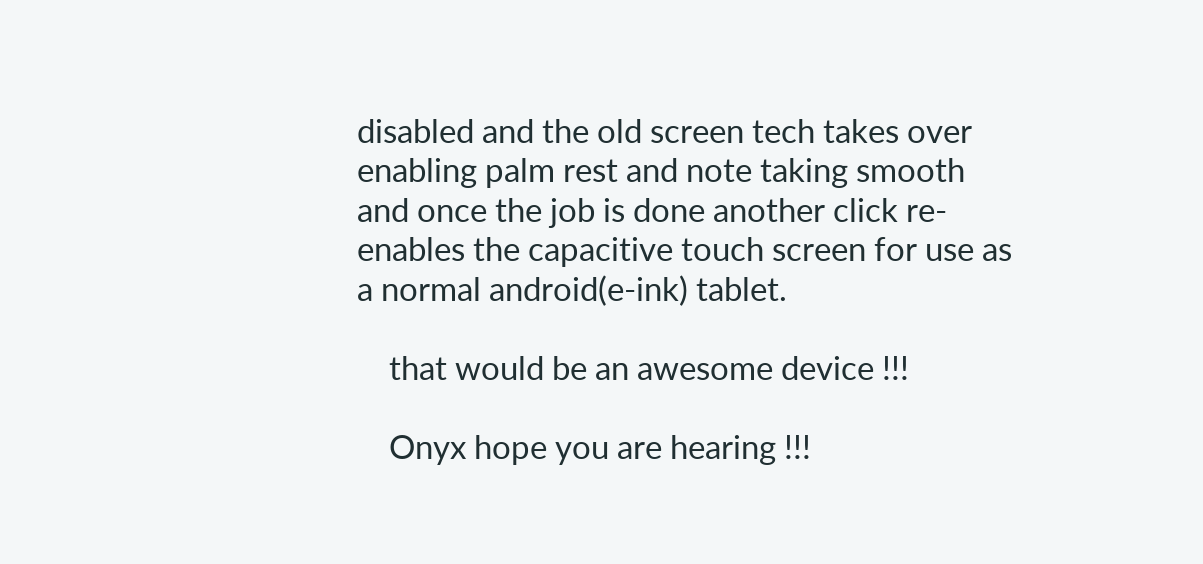disabled and the old screen tech takes over enabling palm rest and note taking smooth and once the job is done another click re-enables the capacitive touch screen for use as a normal android(e-ink) tablet.

    that would be an awesome device !!!

    Onyx hope you are hearing !!!